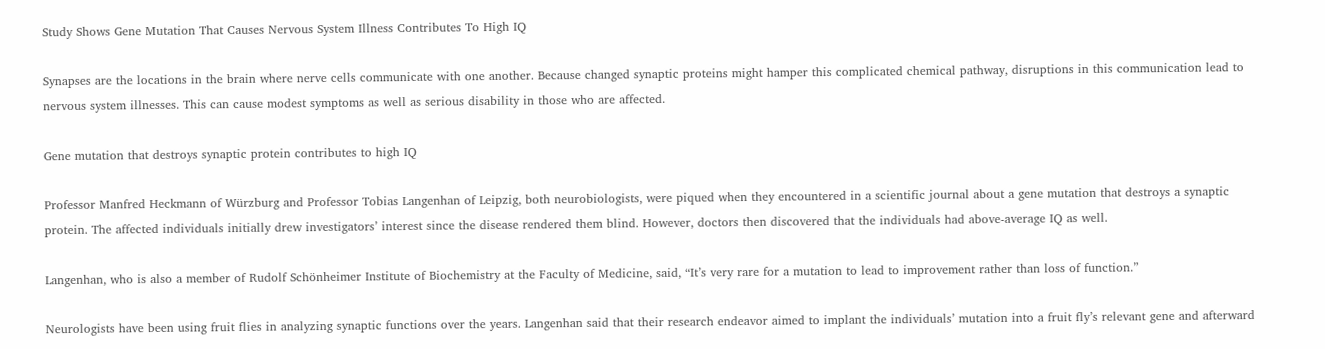Study Shows Gene Mutation That Causes Nervous System Illness Contributes To High IQ

Synapses are the locations in the brain where nerve cells communicate with one another. Because changed synaptic proteins might hamper this complicated chemical pathway, disruptions in this communication lead to nervous system illnesses. This can cause modest symptoms as well as serious disability in those who are affected.

Gene mutation that destroys synaptic protein contributes to high IQ

Professor Manfred Heckmann of Würzburg and Professor Tobias Langenhan of Leipzig, both neurobiologists, were piqued when they encountered in a scientific journal about a gene mutation that destroys a synaptic protein. The affected individuals initially drew investigators’ interest since the disease rendered them blind. However, doctors then discovered that the individuals had above-average IQ as well.

Langenhan, who is also a member of Rudolf Schönheimer Institute of Biochemistry at the Faculty of Medicine, said, “It’s very rare for a mutation to lead to improvement rather than loss of function.”

Neurologists have been using fruit flies in analyzing synaptic functions over the years. Langenhan said that their research endeavor aimed to implant the individuals’ mutation into a fruit fly’s relevant gene and afterward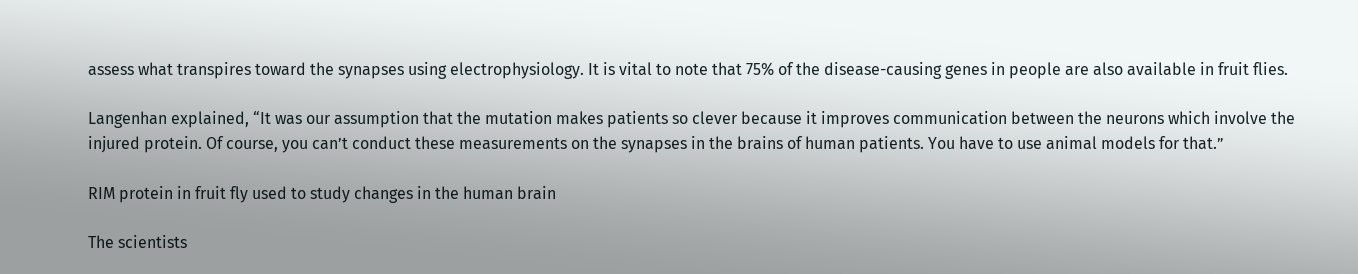assess what transpires toward the synapses using electrophysiology. It is vital to note that 75% of the disease-causing genes in people are also available in fruit flies.

Langenhan explained, “It was our assumption that the mutation makes patients so clever because it improves communication between the neurons which involve the injured protein. Of course, you can’t conduct these measurements on the synapses in the brains of human patients. You have to use animal models for that.”

RIM protein in fruit fly used to study changes in the human brain

The scientists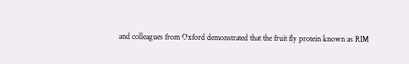and colleagues from Oxford demonstrated that the fruit fly protein known as RIM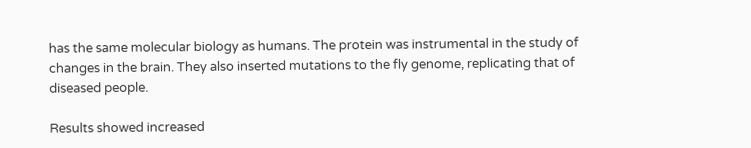has the same molecular biology as humans. The protein was instrumental in the study of changes in the brain. They also inserted mutations to the fly genome, replicating that of diseased people.

Results showed increased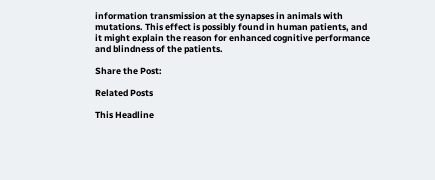information transmission at the synapses in animals with mutations. This effect is possibly found in human patients, and it might explain the reason for enhanced cognitive performance and blindness of the patients.

Share the Post:

Related Posts

This Headline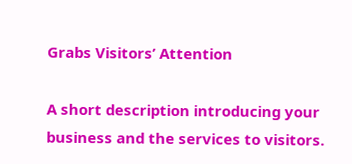Grabs Visitors’ Attention

A short description introducing your business and the services to visitors.